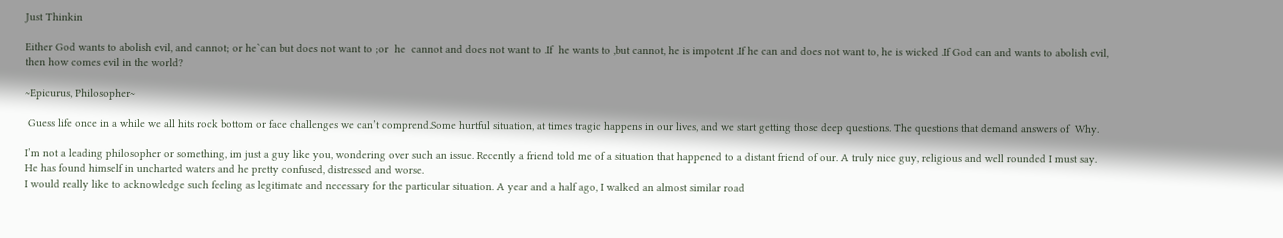Just Thinkin

Either God wants to abolish evil, and cannot; or he`can but does not want to ;or  he  cannot and does not want to .If  he wants to ,but cannot, he is impotent .If he can and does not want to, he is wicked .If God can and wants to abolish evil, then how comes evil in the world?

~Epicurus, Philosopher~

 Guess life once in a while we all hits rock bottom or face challenges we can’t comprend.Some hurtful situation, at times tragic happens in our lives, and we start getting those deep questions. The questions that demand answers of  Why.

I’m not a leading philosopher or something, im just a guy like you, wondering over such an issue. Recently a friend told me of a situation that happened to a distant friend of our. A truly nice guy, religious and well rounded I must say. He has found himself in uncharted waters and he pretty confused, distressed and worse.
I would really like to acknowledge such feeling as legitimate and necessary for the particular situation. A year and a half ago, I walked an almost similar road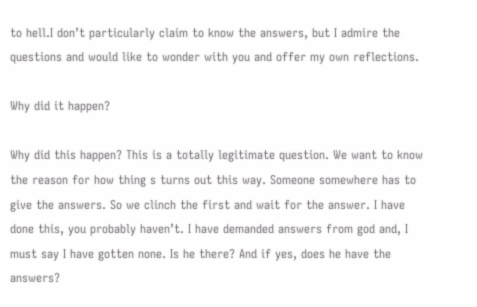to hell.I don’t particularly claim to know the answers, but I admire the questions and would like to wonder with you and offer my own reflections.

Why did it happen?

Why did this happen? This is a totally legitimate question. We want to know the reason for how thing s turns out this way. Someone somewhere has to give the answers. So we clinch the first and wait for the answer. I have done this, you probably haven’t. I have demanded answers from god and, I must say I have gotten none. Is he there? And if yes, does he have the answers?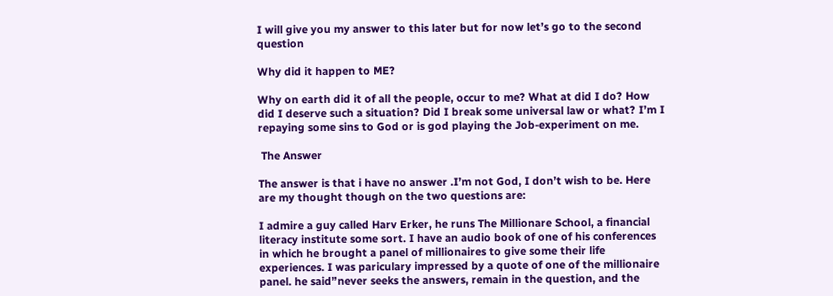I will give you my answer to this later but for now let’s go to the second question

Why did it happen to ME?

Why on earth did it of all the people, occur to me? What at did I do? How did I deserve such a situation? Did I break some universal law or what? I’m I repaying some sins to God or is god playing the Job-experiment on me.

 The Answer

The answer is that i have no answer .I’m not God, I don’t wish to be. Here are my thought though on the two questions are:

I admire a guy called Harv Erker, he runs The Millionare School, a financial literacy institute some sort. I have an audio book of one of his conferences in which he brought a panel of millionaires to give some their life experiences. I was pariculary impressed by a quote of one of the millionaire panel. he said”never seeks the answers, remain in the question, and the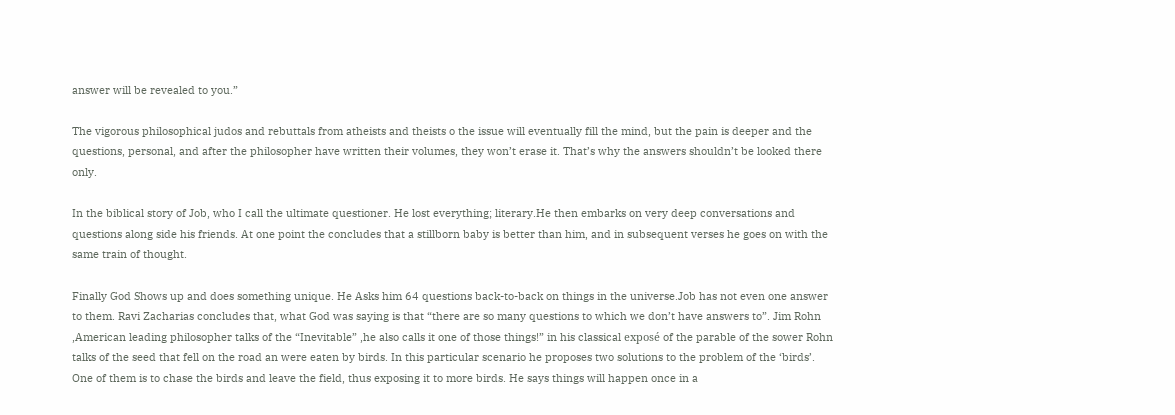answer will be revealed to you.”

The vigorous philosophical judos and rebuttals from atheists and theists o the issue will eventually fill the mind, but the pain is deeper and the questions, personal, and after the philosopher have written their volumes, they won’t erase it. That’s why the answers shouldn’t be looked there only.

In the biblical story of Job, who I call the ultimate questioner. He lost everything; literary.He then embarks on very deep conversations and questions along side his friends. At one point the concludes that a stillborn baby is better than him, and in subsequent verses he goes on with the same train of thought.

Finally God Shows up and does something unique. He Asks him 64 questions back-to-back on things in the universe.Job has not even one answer to them. Ravi Zacharias concludes that, what God was saying is that “there are so many questions to which we don’t have answers to”. Jim Rohn  ,American leading philosopher talks of the “Inevitable” ,he also calls it one of those things!” in his classical exposé of the parable of the sower Rohn talks of the seed that fell on the road an were eaten by birds. In this particular scenario he proposes two solutions to the problem of the ‘birds’. One of them is to chase the birds and leave the field, thus exposing it to more birds. He says things will happen once in a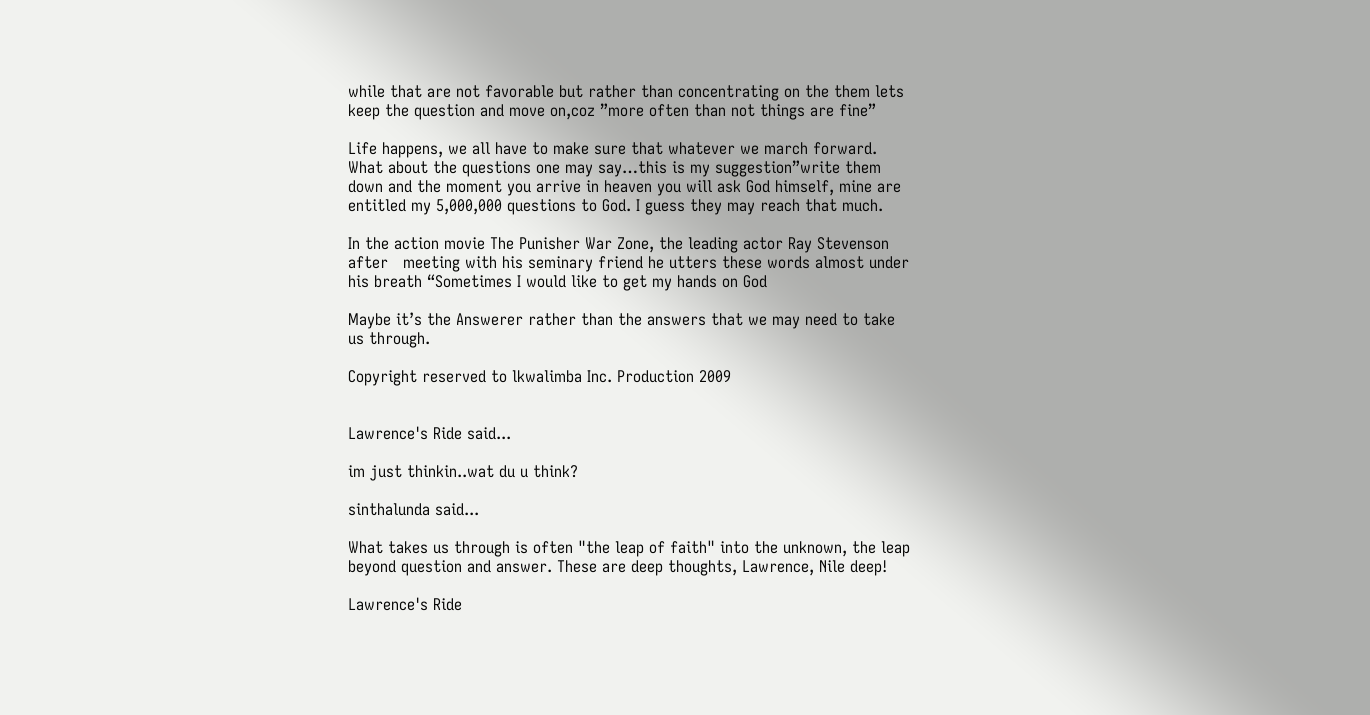while that are not favorable but rather than concentrating on the them lets  keep the question and move on,coz ”more often than not things are fine”

Life happens, we all have to make sure that whatever we march forward. What about the questions one may say…this is my suggestion”write them down and the moment you arrive in heaven you will ask God himself, mine are entitled my 5,000,000 questions to God. I guess they may reach that much.

In the action movie The Punisher War Zone, the leading actor Ray Stevenson   after   meeting with his seminary friend he utters these words almost under his breath “Sometimes I would like to get my hands on God

Maybe it’s the Answerer rather than the answers that we may need to take us through.

Copyright reserved to lkwalimba Inc. Production 2009


Lawrence's Ride said...

im just thinkin..wat du u think?

sinthalunda said...

What takes us through is often "the leap of faith" into the unknown, the leap beyond question and answer. These are deep thoughts, Lawrence, Nile deep!

Lawrence's Ride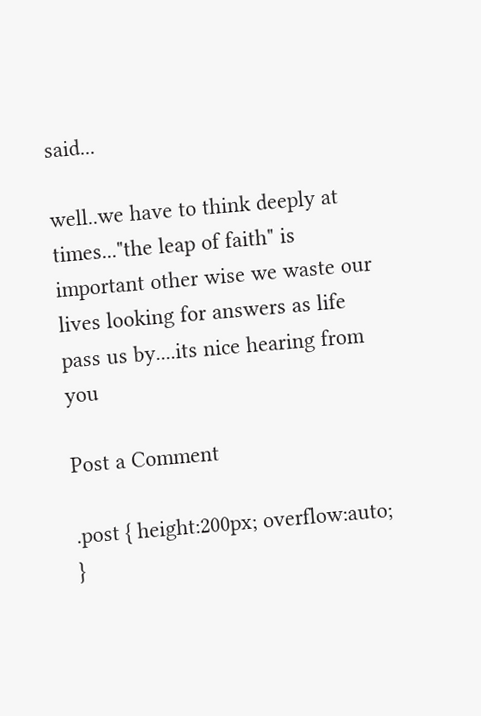said...

well..we have to think deeply at times..."the leap of faith" is important other wise we waste our lives looking for answers as life pass us by....its nice hearing from you

Post a Comment

.post { height:200px; overflow:auto; }